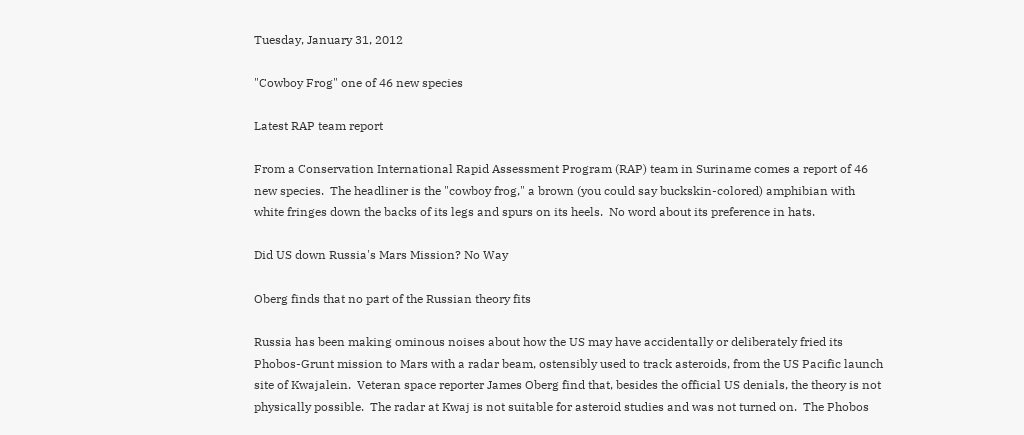Tuesday, January 31, 2012

"Cowboy Frog" one of 46 new species

Latest RAP team report

From a Conservation International Rapid Assessment Program (RAP) team in Suriname comes a report of 46 new species.  The headliner is the "cowboy frog," a brown (you could say buckskin-colored) amphibian with white fringes down the backs of its legs and spurs on its heels.  No word about its preference in hats.

Did US down Russia's Mars Mission? No Way

Oberg finds that no part of the Russian theory fits

Russia has been making ominous noises about how the US may have accidentally or deliberately fried its Phobos-Grunt mission to Mars with a radar beam, ostensibly used to track asteroids, from the US Pacific launch site of Kwajalein.  Veteran space reporter James Oberg find that, besides the official US denials, the theory is not physically possible.  The radar at Kwaj is not suitable for asteroid studies and was not turned on.  The Phobos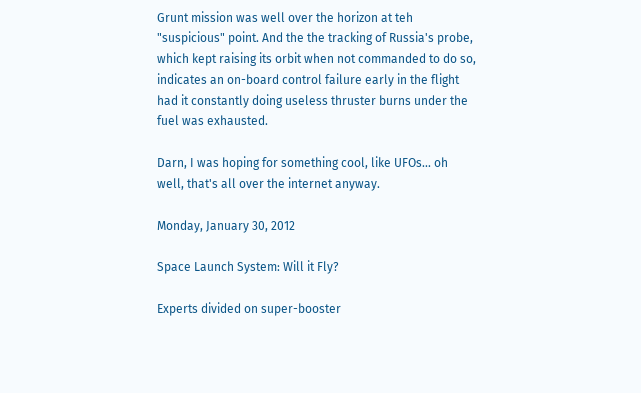Grunt mission was well over the horizon at teh "suspicious" point. And the the tracking of Russia's probe, which kept raising its orbit when not commanded to do so, indicates an on-board control failure early in the flight had it constantly doing useless thruster burns under the fuel was exhausted.

Darn, I was hoping for something cool, like UFOs... oh well, that's all over the internet anyway.

Monday, January 30, 2012

Space Launch System: Will it Fly?

Experts divided on super-booster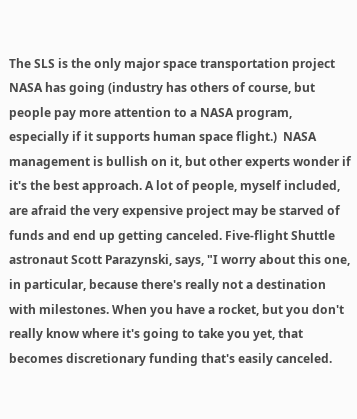The SLS is the only major space transportation project NASA has going (industry has others of course, but people pay more attention to a NASA program, especially if it supports human space flight.)  NASA management is bullish on it, but other experts wonder if it's the best approach. A lot of people, myself included, are afraid the very expensive project may be starved of funds and end up getting canceled. Five-flight Shuttle astronaut Scott Parazynski, says, "I worry about this one, in particular, because there's really not a destination with milestones. When you have a rocket, but you don't really know where it's going to take you yet, that becomes discretionary funding that's easily canceled.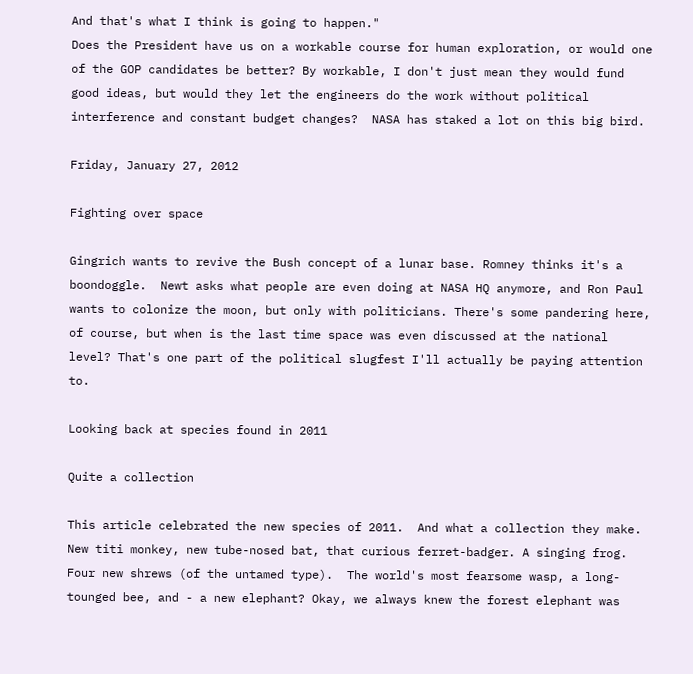And that's what I think is going to happen."
Does the President have us on a workable course for human exploration, or would one of the GOP candidates be better? By workable, I don't just mean they would fund good ideas, but would they let the engineers do the work without political interference and constant budget changes?  NASA has staked a lot on this big bird.

Friday, January 27, 2012

Fighting over space

Gingrich wants to revive the Bush concept of a lunar base. Romney thinks it's a boondoggle.  Newt asks what people are even doing at NASA HQ anymore, and Ron Paul wants to colonize the moon, but only with politicians. There's some pandering here, of course, but when is the last time space was even discussed at the national level? That's one part of the political slugfest I'll actually be paying attention to.

Looking back at species found in 2011

Quite a collection

This article celebrated the new species of 2011.  And what a collection they make.  New titi monkey, new tube-nosed bat, that curious ferret-badger. A singing frog. Four new shrews (of the untamed type).  The world's most fearsome wasp, a long-tounged bee, and - a new elephant? Okay, we always knew the forest elephant was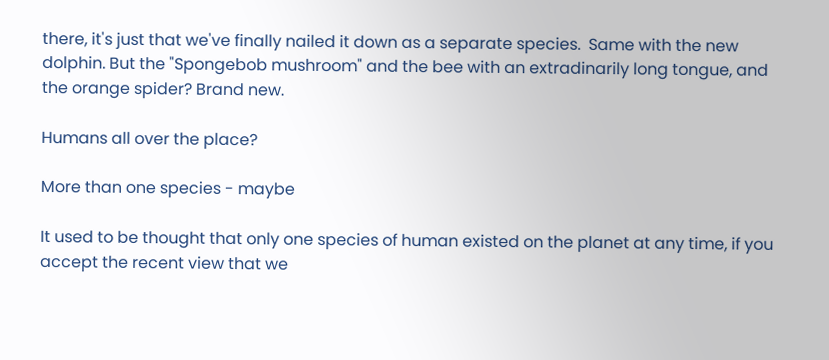there, it's just that we've finally nailed it down as a separate species.  Same with the new dolphin. But the "Spongebob mushroom" and the bee with an extradinarily long tongue, and the orange spider? Brand new.

Humans all over the place?

More than one species - maybe

It used to be thought that only one species of human existed on the planet at any time, if you accept the recent view that we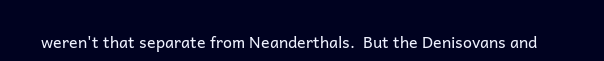weren't that separate from Neanderthals.  But the Denisovans and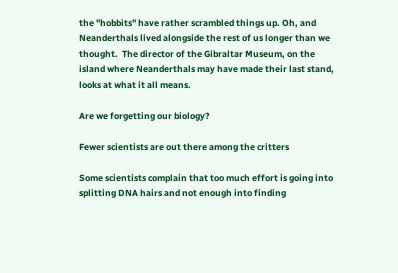the "hobbits" have rather scrambled things up. Oh, and Neanderthals lived alongside the rest of us longer than we thought.  The director of the Gibraltar Museum, on the island where Neanderthals may have made their last stand, looks at what it all means.

Are we forgetting our biology?

Fewer scientists are out there among the critters

Some scientists complain that too much effort is going into splitting DNA hairs and not enough into finding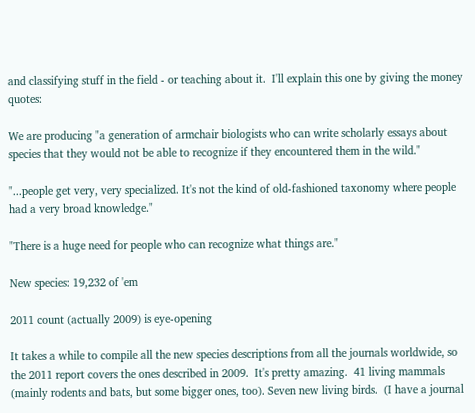and classifying stuff in the field - or teaching about it.  I'll explain this one by giving the money quotes:

We are producing "a generation of armchair biologists who can write scholarly essays about species that they would not be able to recognize if they encountered them in the wild."

"...people get very, very specialized. It's not the kind of old-fashioned taxonomy where people had a very broad knowledge."

"There is a huge need for people who can recognize what things are."

New species: 19,232 of 'em

2011 count (actually 2009) is eye-opening

It takes a while to compile all the new species descriptions from all the journals worldwide, so the 2011 report covers the ones described in 2009.  It's pretty amazing.  41 living mammals (mainly rodents and bats, but some bigger ones, too). Seven new living birds.  (I have a journal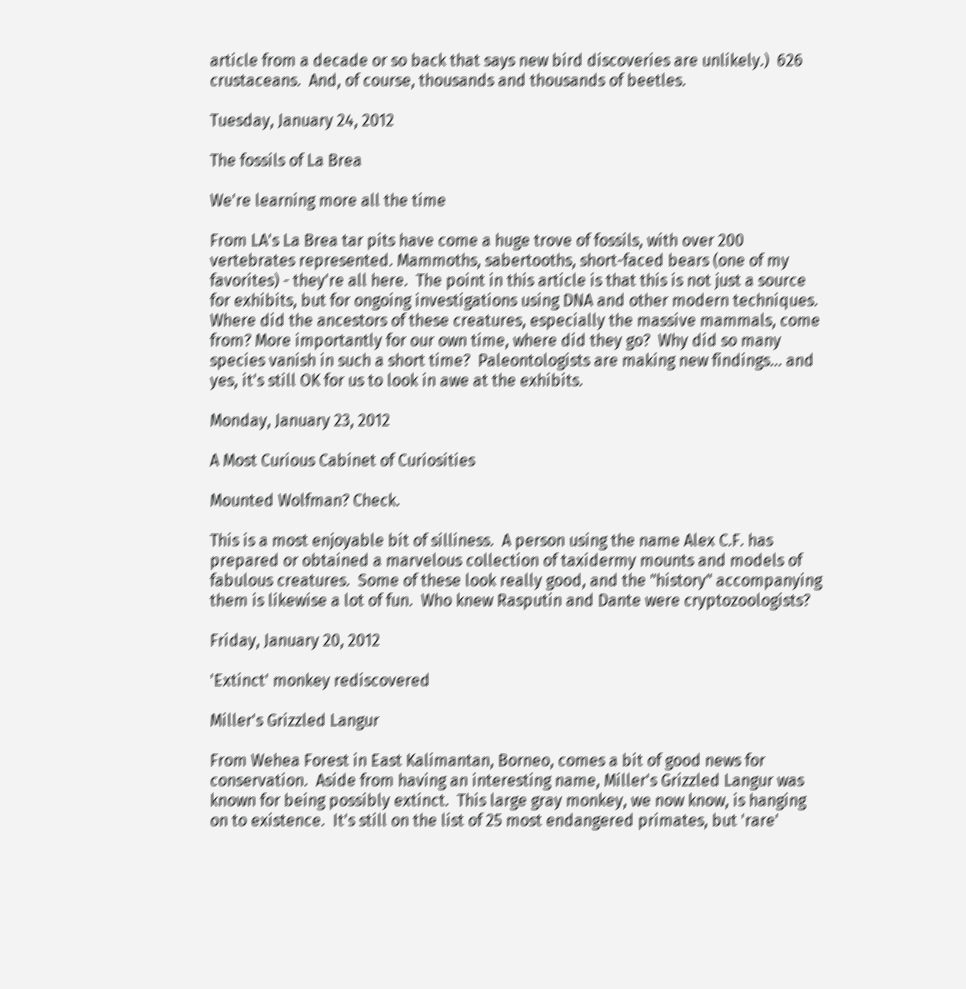article from a decade or so back that says new bird discoveries are unlikely.)  626 crustaceans.  And, of course, thousands and thousands of beetles.

Tuesday, January 24, 2012

The fossils of La Brea

We're learning more all the time

From LA's La Brea tar pits have come a huge trove of fossils, with over 200 vertebrates represented. Mammoths, sabertooths, short-faced bears (one of my favorites) - they're all here.  The point in this article is that this is not just a source for exhibits, but for ongoing investigations using DNA and other modern techniques. Where did the ancestors of these creatures, especially the massive mammals, come from? More importantly for our own time, where did they go?  Why did so many species vanish in such a short time?  Paleontologists are making new findings... and yes, it's still OK for us to look in awe at the exhibits.

Monday, January 23, 2012

A Most Curious Cabinet of Curiosities

Mounted Wolfman? Check.

This is a most enjoyable bit of silliness.  A person using the name Alex C.F. has prepared or obtained a marvelous collection of taxidermy mounts and models of fabulous creatures.  Some of these look really good, and the "history" accompanying them is likewise a lot of fun.  Who knew Rasputin and Dante were cryptozoologists?

Friday, January 20, 2012

'Extinct' monkey rediscovered

Miller's Grizzled Langur

From Wehea Forest in East Kalimantan, Borneo, comes a bit of good news for conservation.  Aside from having an interesting name, Miller's Grizzled Langur was known for being possibly extinct.  This large gray monkey, we now know, is hanging on to existence.  It's still on the list of 25 most endangered primates, but 'rare'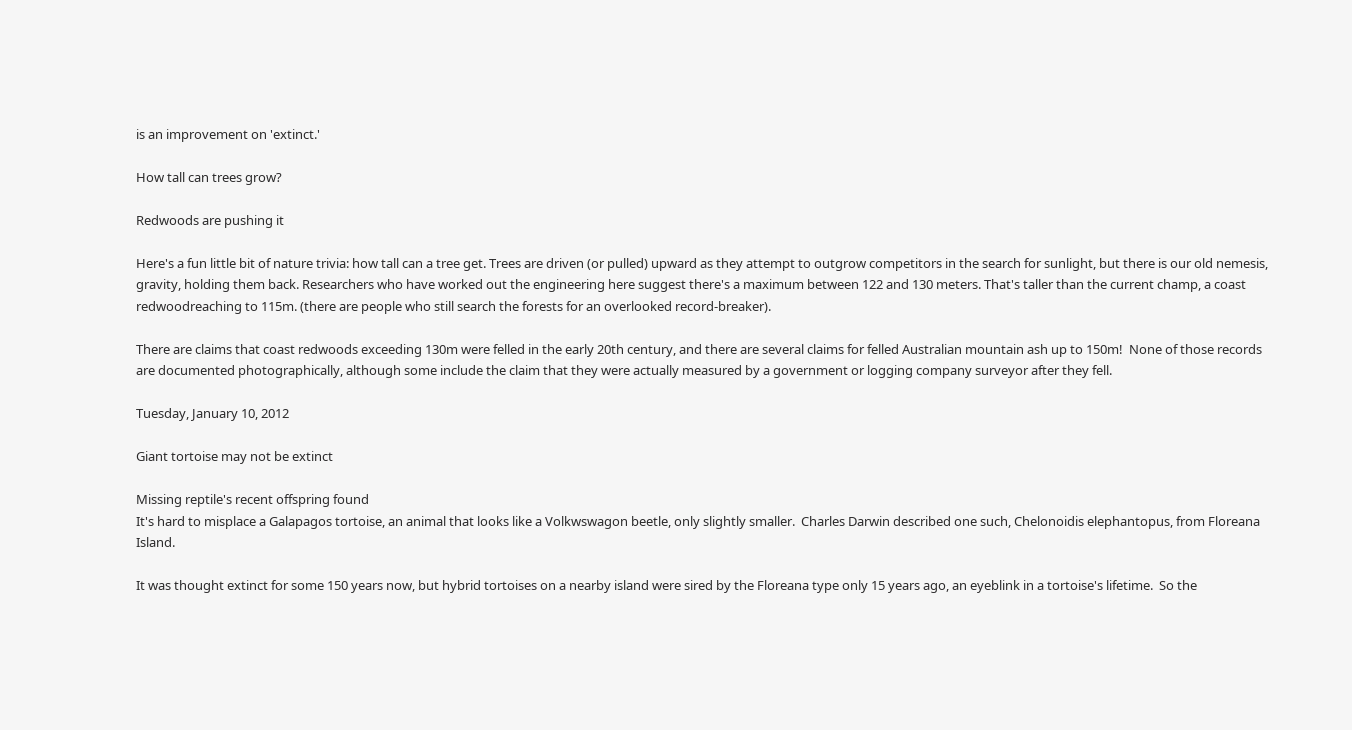is an improvement on 'extinct.'

How tall can trees grow?

Redwoods are pushing it

Here's a fun little bit of nature trivia: how tall can a tree get. Trees are driven (or pulled) upward as they attempt to outgrow competitors in the search for sunlight, but there is our old nemesis, gravity, holding them back. Researchers who have worked out the engineering here suggest there's a maximum between 122 and 130 meters. That's taller than the current champ, a coast redwoodreaching to 115m. (there are people who still search the forests for an overlooked record-breaker).

There are claims that coast redwoods exceeding 130m were felled in the early 20th century, and there are several claims for felled Australian mountain ash up to 150m!  None of those records are documented photographically, although some include the claim that they were actually measured by a government or logging company surveyor after they fell.

Tuesday, January 10, 2012

Giant tortoise may not be extinct

Missing reptile's recent offspring found
It's hard to misplace a Galapagos tortoise, an animal that looks like a Volkwswagon beetle, only slightly smaller.  Charles Darwin described one such, Chelonoidis elephantopus, from Floreana Island.

It was thought extinct for some 150 years now, but hybrid tortoises on a nearby island were sired by the Floreana type only 15 years ago, an eyeblink in a tortoise's lifetime.  So the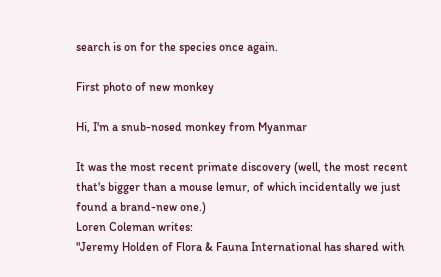search is on for the species once again.

First photo of new monkey

Hi, I'm a snub-nosed monkey from Myanmar

It was the most recent primate discovery (well, the most recent that's bigger than a mouse lemur, of which incidentally we just found a brand-new one.)
Loren Coleman writes:
"Jeremy Holden of Flora & Fauna International has shared with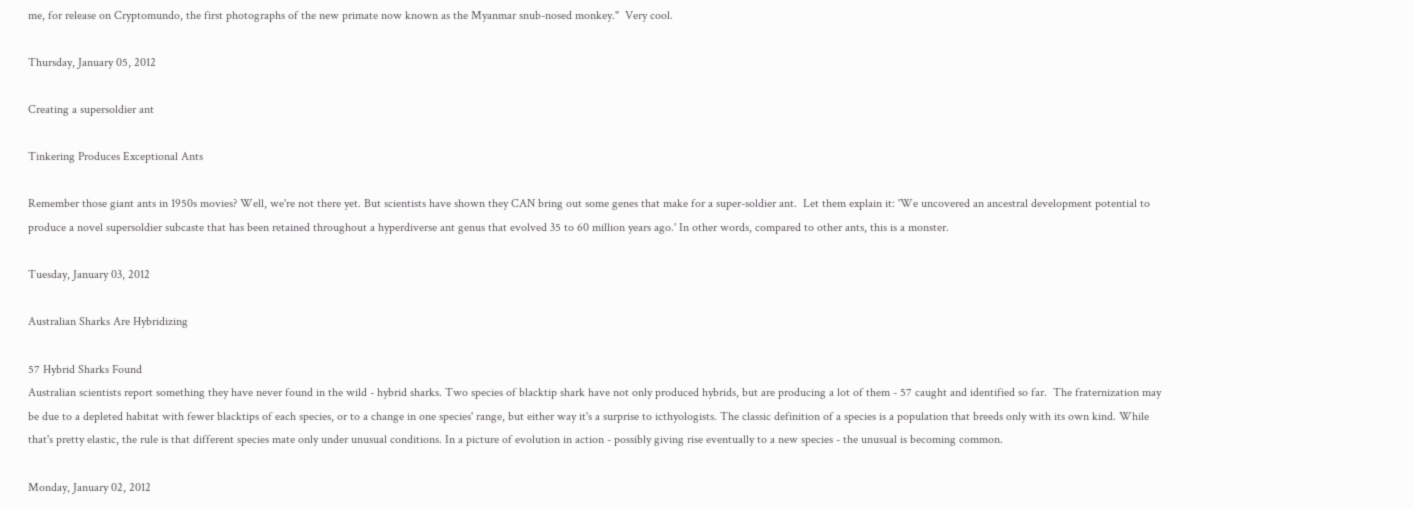me, for release on Cryptomundo, the first photographs of the new primate now known as the Myanmar snub-nosed monkey."  Very cool.

Thursday, January 05, 2012

Creating a supersoldier ant

Tinkering Produces Exceptional Ants

Remember those giant ants in 1950s movies? Well, we're not there yet. But scientists have shown they CAN bring out some genes that make for a super-soldier ant.  Let them explain it: 'We uncovered an ancestral development potential to produce a novel supersoldier subcaste that has been retained throughout a hyperdiverse ant genus that evolved 35 to 60 million years ago.' In other words, compared to other ants, this is a monster.

Tuesday, January 03, 2012

Australian Sharks Are Hybridizing

57 Hybrid Sharks Found
Australian scientists report something they have never found in the wild - hybrid sharks. Two species of blacktip shark have not only produced hybrids, but are producing a lot of them - 57 caught and identified so far.  The fraternization may be due to a depleted habitat with fewer blacktips of each species, or to a change in one species' range, but either way it's a surprise to icthyologists. The classic definition of a species is a population that breeds only with its own kind. While that's pretty elastic, the rule is that different species mate only under unusual conditions. In a picture of evolution in action - possibly giving rise eventually to a new species - the unusual is becoming common.

Monday, January 02, 2012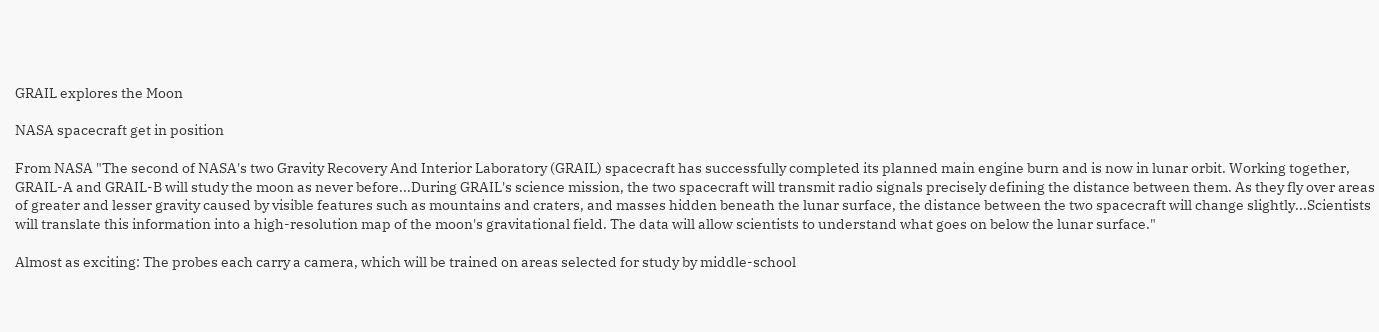GRAIL explores the Moon

NASA spacecraft get in position

From NASA "The second of NASA's two Gravity Recovery And Interior Laboratory (GRAIL) spacecraft has successfully completed its planned main engine burn and is now in lunar orbit. Working together, GRAIL-A and GRAIL-B will study the moon as never before...During GRAIL's science mission, the two spacecraft will transmit radio signals precisely defining the distance between them. As they fly over areas of greater and lesser gravity caused by visible features such as mountains and craters, and masses hidden beneath the lunar surface, the distance between the two spacecraft will change slightly...Scientists will translate this information into a high-resolution map of the moon's gravitational field. The data will allow scientists to understand what goes on below the lunar surface."

Almost as exciting: The probes each carry a camera, which will be trained on areas selected for study by middle-school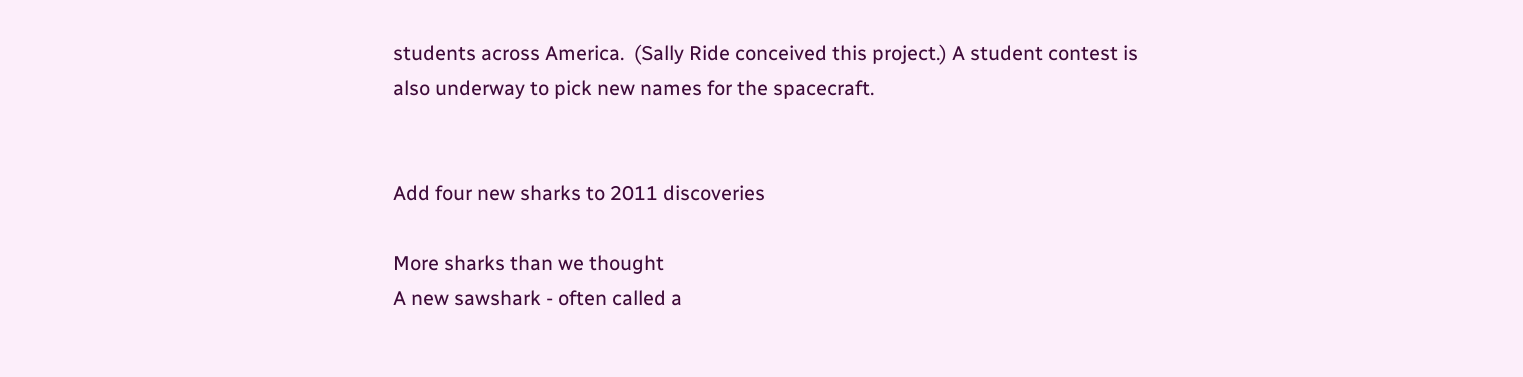students across America.  (Sally Ride conceived this project.) A student contest is also underway to pick new names for the spacecraft.


Add four new sharks to 2011 discoveries

More sharks than we thought
A new sawshark - often called a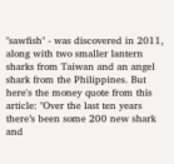"sawfish" - was discovered in 2011, along with two smaller lantern sharks from Taiwan and an angel shark from the Philippines. But here's the money quote from this article: "Over the last ten years there’s been some 200 new shark and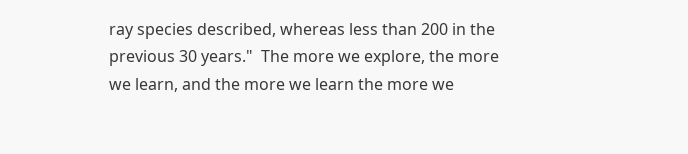ray species described, whereas less than 200 in the previous 30 years."  The more we explore, the more we learn, and the more we learn the more we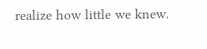realize how little we knew.